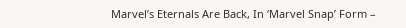Marvel’s Eternals Are Back, In ‘Marvel Snap’ Form –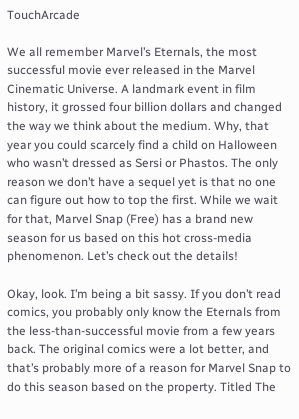TouchArcade

We all remember Marvel’s Eternals, the most successful movie ever released in the Marvel Cinematic Universe. A landmark event in film history, it grossed four billion dollars and changed the way we think about the medium. Why, that year you could scarcely find a child on Halloween who wasn’t dressed as Sersi or Phastos. The only reason we don’t have a sequel yet is that no one can figure out how to top the first. While we wait for that, Marvel Snap (Free) has a brand new season for us based on this hot cross-media phenomenon. Let’s check out the details!

Okay, look. I’m being a bit sassy. If you don’t read comics, you probably only know the Eternals from the less-than-successful movie from a few years back. The original comics were a lot better, and that’s probably more of a reason for Marvel Snap to do this season based on the property. Titled The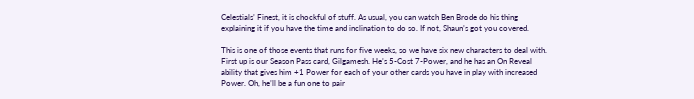Celestials’ Finest, it is chockful of stuff. As usual, you can watch Ben Brode do his thing explaining it if you have the time and inclination to do so. If not, Shaun’s got you covered.

This is one of those events that runs for five weeks, so we have six new characters to deal with. First up is our Season Pass card, Gilgamesh. He’s 5-Cost 7-Power, and he has an On Reveal ability that gives him +1 Power for each of your other cards you have in play with increased Power. Oh, he’ll be a fun one to pair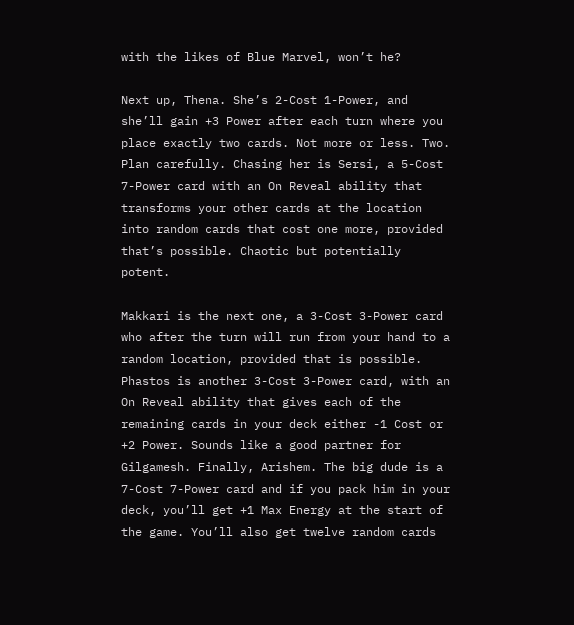with the likes of Blue Marvel, won’t he?

Next up, Thena. She’s 2-Cost 1-Power, and she’ll gain +3 Power after each turn where you place exactly two cards. Not more or less. Two. Plan carefully. Chasing her is Sersi, a 5-Cost 7-Power card with an On Reveal ability that transforms your other cards at the location into random cards that cost one more, provided that’s possible. Chaotic but potentially potent.

Makkari is the next one, a 3-Cost 3-Power card who after the turn will run from your hand to a random location, provided that is possible.  Phastos is another 3-Cost 3-Power card, with an On Reveal ability that gives each of the remaining cards in your deck either -1 Cost or +2 Power. Sounds like a good partner for Gilgamesh. Finally, Arishem. The big dude is a 7-Cost 7-Power card and if you pack him in your deck, you’ll get +1 Max Energy at the start of the game. You’ll also get twelve random cards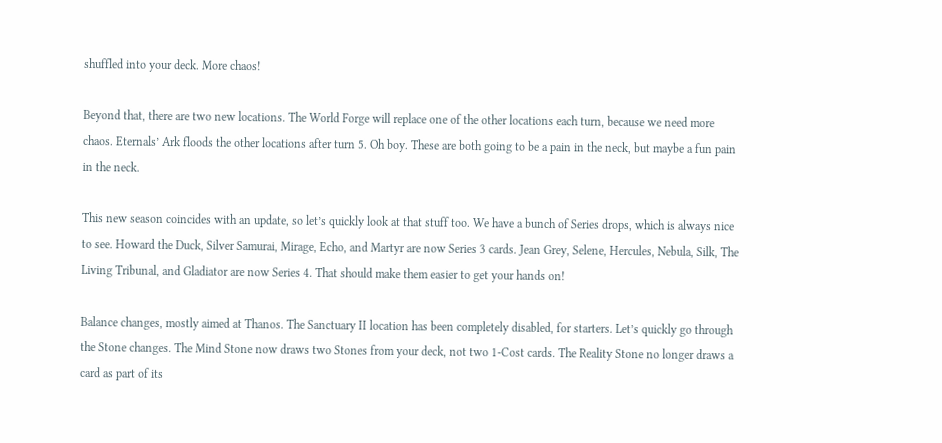shuffled into your deck. More chaos!

Beyond that, there are two new locations. The World Forge will replace one of the other locations each turn, because we need more chaos. Eternals’ Ark floods the other locations after turn 5. Oh boy. These are both going to be a pain in the neck, but maybe a fun pain in the neck.

This new season coincides with an update, so let’s quickly look at that stuff too. We have a bunch of Series drops, which is always nice to see. Howard the Duck, Silver Samurai, Mirage, Echo, and Martyr are now Series 3 cards. Jean Grey, Selene, Hercules, Nebula, Silk, The Living Tribunal, and Gladiator are now Series 4. That should make them easier to get your hands on!

Balance changes, mostly aimed at Thanos. The Sanctuary II location has been completely disabled, for starters. Let’s quickly go through the Stone changes. The Mind Stone now draws two Stones from your deck, not two 1-Cost cards. The Reality Stone no longer draws a card as part of its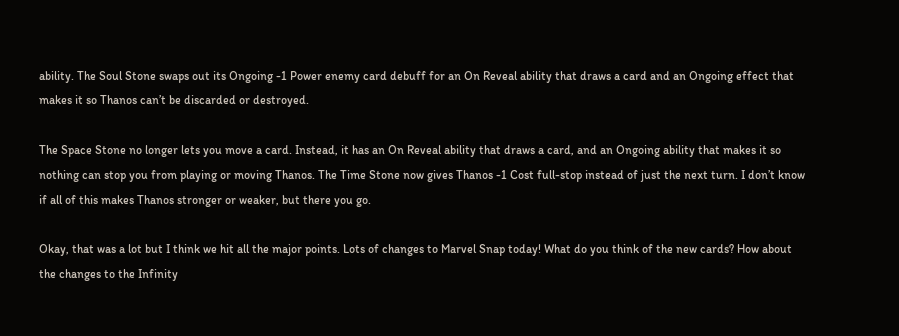ability. The Soul Stone swaps out its Ongoing -1 Power enemy card debuff for an On Reveal ability that draws a card and an Ongoing effect that makes it so Thanos can’t be discarded or destroyed.

The Space Stone no longer lets you move a card. Instead, it has an On Reveal ability that draws a card, and an Ongoing ability that makes it so nothing can stop you from playing or moving Thanos. The Time Stone now gives Thanos -1 Cost full-stop instead of just the next turn. I don’t know if all of this makes Thanos stronger or weaker, but there you go.

Okay, that was a lot but I think we hit all the major points. Lots of changes to Marvel Snap today! What do you think of the new cards? How about the changes to the Infinity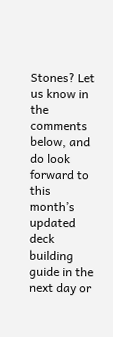Stones? Let us know in the comments below, and do look forward to this month’s updated deck building guide in the next day or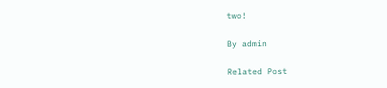two!

By admin

Related Post